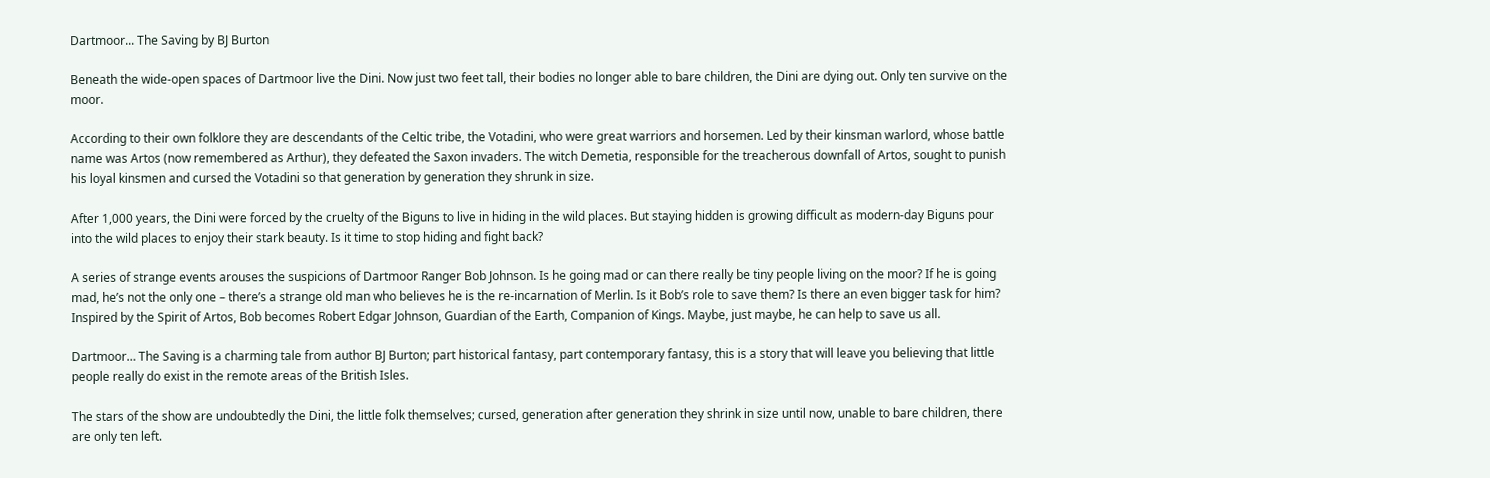Dartmoor... The Saving by BJ Burton

Beneath the wide-open spaces of Dartmoor live the Dini. Now just two feet tall, their bodies no longer able to bare children, the Dini are dying out. Only ten survive on the moor.

According to their own folklore they are descendants of the Celtic tribe, the Votadini, who were great warriors and horsemen. Led by their kinsman warlord, whose battle name was Artos (now remembered as Arthur), they defeated the Saxon invaders. The witch Demetia, responsible for the treacherous downfall of Artos, sought to punish his loyal kinsmen and cursed the Votadini so that generation by generation they shrunk in size.

After 1,000 years, the Dini were forced by the cruelty of the Biguns to live in hiding in the wild places. But staying hidden is growing difficult as modern-day Biguns pour into the wild places to enjoy their stark beauty. Is it time to stop hiding and fight back?

A series of strange events arouses the suspicions of Dartmoor Ranger Bob Johnson. Is he going mad or can there really be tiny people living on the moor? If he is going mad, he’s not the only one – there’s a strange old man who believes he is the re-incarnation of Merlin. Is it Bob’s role to save them? Is there an even bigger task for him? Inspired by the Spirit of Artos, Bob becomes Robert Edgar Johnson, Guardian of the Earth, Companion of Kings. Maybe, just maybe, he can help to save us all.

Dartmoor… The Saving is a charming tale from author BJ Burton; part historical fantasy, part contemporary fantasy, this is a story that will leave you believing that little people really do exist in the remote areas of the British Isles.

The stars of the show are undoubtedly the Dini, the little folk themselves; cursed, generation after generation they shrink in size until now, unable to bare children, there are only ten left.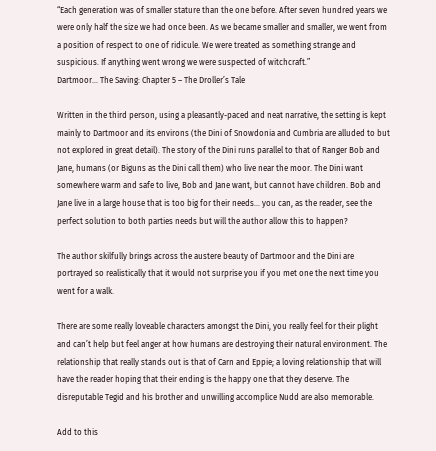“Each generation was of smaller stature than the one before. After seven hundred years we were only half the size we had once been. As we became smaller and smaller, we went from a position of respect to one of ridicule. We were treated as something strange and suspicious. If anything went wrong we were suspected of witchcraft.”
Dartmoor… The Saving: Chapter 5 – The Droller’s Tale

Written in the third person, using a pleasantly-paced and neat narrative, the setting is kept mainly to Dartmoor and its environs (the Dini of Snowdonia and Cumbria are alluded to but not explored in great detail). The story of the Dini runs parallel to that of Ranger Bob and Jane, humans (or Biguns as the Dini call them) who live near the moor. The Dini want somewhere warm and safe to live, Bob and Jane want, but cannot have children. Bob and Jane live in a large house that is too big for their needs… you can, as the reader, see the perfect solution to both parties needs but will the author allow this to happen?

The author skilfully brings across the austere beauty of Dartmoor and the Dini are portrayed so realistically that it would not surprise you if you met one the next time you went for a walk.

There are some really loveable characters amongst the Dini, you really feel for their plight and can’t help but feel anger at how humans are destroying their natural environment. The relationship that really stands out is that of Carn and Eppie; a loving relationship that will have the reader hoping that their ending is the happy one that they deserve. The disreputable Tegid and his brother and unwilling accomplice Nudd are also memorable.

Add to this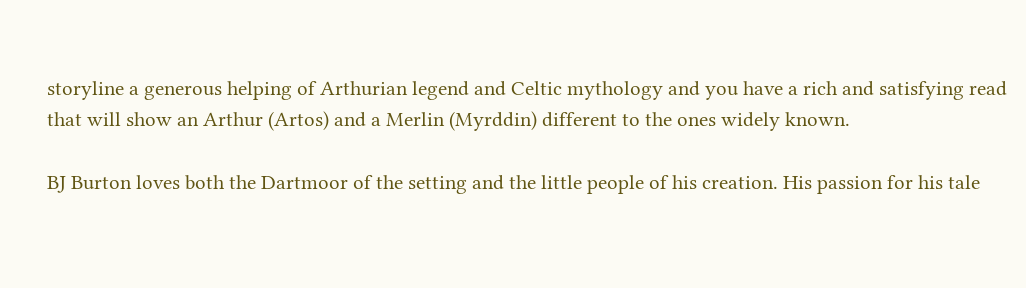storyline a generous helping of Arthurian legend and Celtic mythology and you have a rich and satisfying read that will show an Arthur (Artos) and a Merlin (Myrddin) different to the ones widely known.

BJ Burton loves both the Dartmoor of the setting and the little people of his creation. His passion for his tale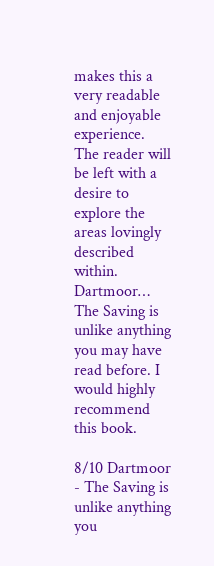makes this a very readable and enjoyable experience. The reader will be left with a desire to explore the areas lovingly described within. Dartmoor… The Saving is unlike anything you may have read before. I would highly recommend this book.

8/10 Dartmoor - The Saving is unlike anything you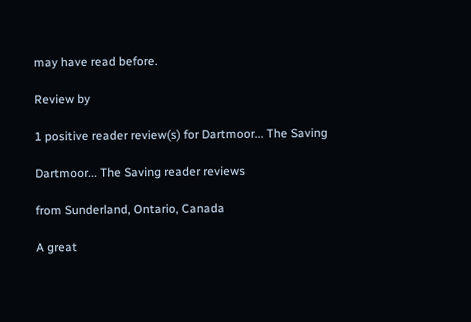may have read before.

Review by

1 positive reader review(s) for Dartmoor... The Saving

Dartmoor... The Saving reader reviews

from Sunderland, Ontario, Canada

A great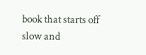book that starts off slow and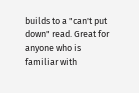builds to a "can't put down" read. Great for anyone who is familiar with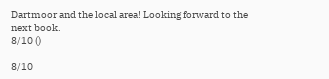Dartmoor and the local area! Looking forward to the next book.
8/10 ()

8/10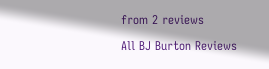from 2 reviews

All BJ Burton Reviews